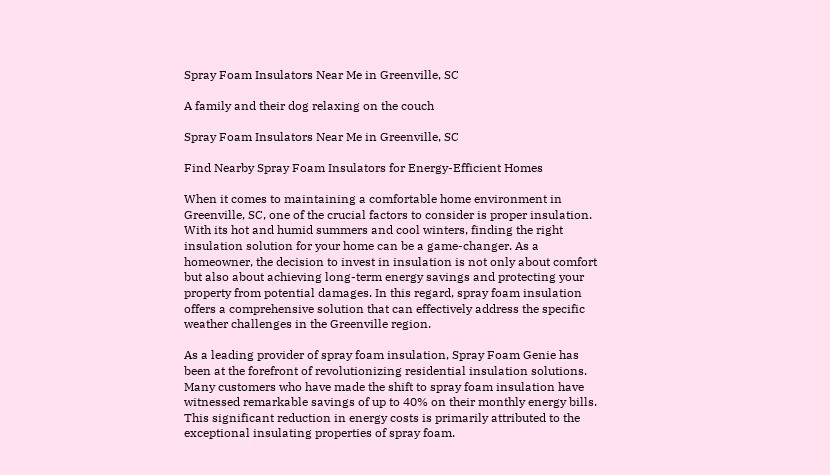Spray Foam Insulators Near Me in Greenville, SC

A family and their dog relaxing on the couch

Spray Foam Insulators Near Me in Greenville, SC

Find Nearby Spray Foam Insulators for Energy-Efficient Homes

When it comes to maintaining a comfortable home environment in Greenville, SC, one of the crucial factors to consider is proper insulation. With its hot and humid summers and cool winters, finding the right insulation solution for your home can be a game-changer. As a homeowner, the decision to invest in insulation is not only about comfort but also about achieving long-term energy savings and protecting your property from potential damages. In this regard, spray foam insulation offers a comprehensive solution that can effectively address the specific weather challenges in the Greenville region.

As a leading provider of spray foam insulation, Spray Foam Genie has been at the forefront of revolutionizing residential insulation solutions. Many customers who have made the shift to spray foam insulation have witnessed remarkable savings of up to 40% on their monthly energy bills. This significant reduction in energy costs is primarily attributed to the exceptional insulating properties of spray foam.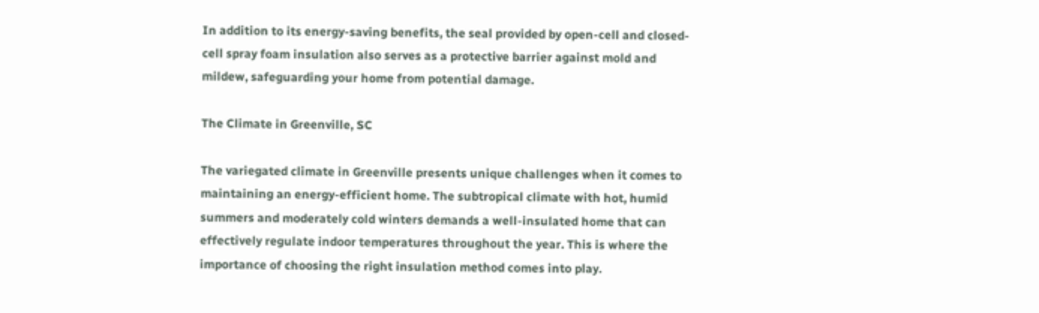In addition to its energy-saving benefits, the seal provided by open-cell and closed-cell spray foam insulation also serves as a protective barrier against mold and mildew, safeguarding your home from potential damage.

The Climate in Greenville, SC

The variegated climate in Greenville presents unique challenges when it comes to maintaining an energy-efficient home. The subtropical climate with hot, humid summers and moderately cold winters demands a well-insulated home that can effectively regulate indoor temperatures throughout the year. This is where the importance of choosing the right insulation method comes into play.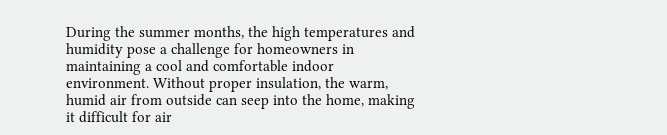During the summer months, the high temperatures and humidity pose a challenge for homeowners in maintaining a cool and comfortable indoor environment. Without proper insulation, the warm, humid air from outside can seep into the home, making it difficult for air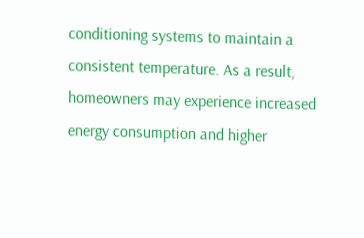conditioning systems to maintain a consistent temperature. As a result, homeowners may experience increased energy consumption and higher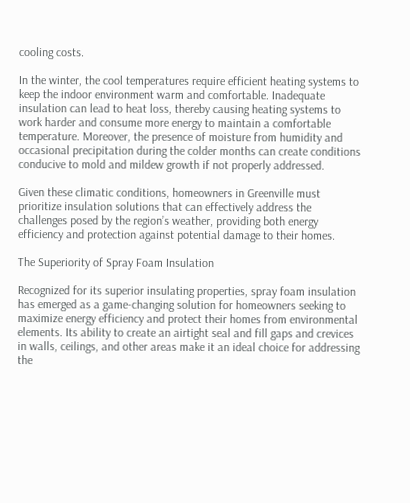cooling costs.

In the winter, the cool temperatures require efficient heating systems to keep the indoor environment warm and comfortable. Inadequate insulation can lead to heat loss, thereby causing heating systems to work harder and consume more energy to maintain a comfortable temperature. Moreover, the presence of moisture from humidity and occasional precipitation during the colder months can create conditions conducive to mold and mildew growth if not properly addressed.

Given these climatic conditions, homeowners in Greenville must prioritize insulation solutions that can effectively address the challenges posed by the region’s weather, providing both energy efficiency and protection against potential damage to their homes.

The Superiority of Spray Foam Insulation

Recognized for its superior insulating properties, spray foam insulation has emerged as a game-changing solution for homeowners seeking to maximize energy efficiency and protect their homes from environmental elements. Its ability to create an airtight seal and fill gaps and crevices in walls, ceilings, and other areas make it an ideal choice for addressing the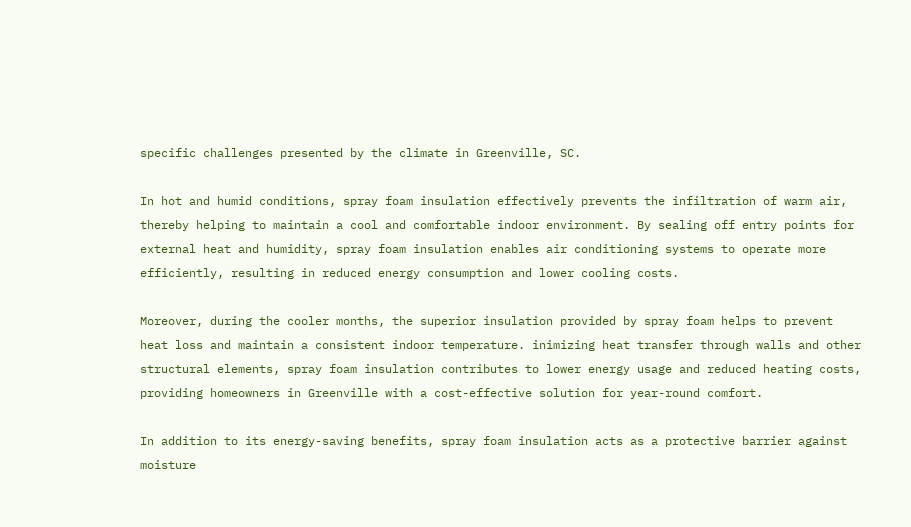specific challenges presented by the climate in Greenville, SC.

In hot and humid conditions, spray foam insulation effectively prevents the infiltration of warm air, thereby helping to maintain a cool and comfortable indoor environment. By sealing off entry points for external heat and humidity, spray foam insulation enables air conditioning systems to operate more efficiently, resulting in reduced energy consumption and lower cooling costs.

Moreover, during the cooler months, the superior insulation provided by spray foam helps to prevent heat loss and maintain a consistent indoor temperature. inimizing heat transfer through walls and other structural elements, spray foam insulation contributes to lower energy usage and reduced heating costs, providing homeowners in Greenville with a cost-effective solution for year-round comfort.

In addition to its energy-saving benefits, spray foam insulation acts as a protective barrier against moisture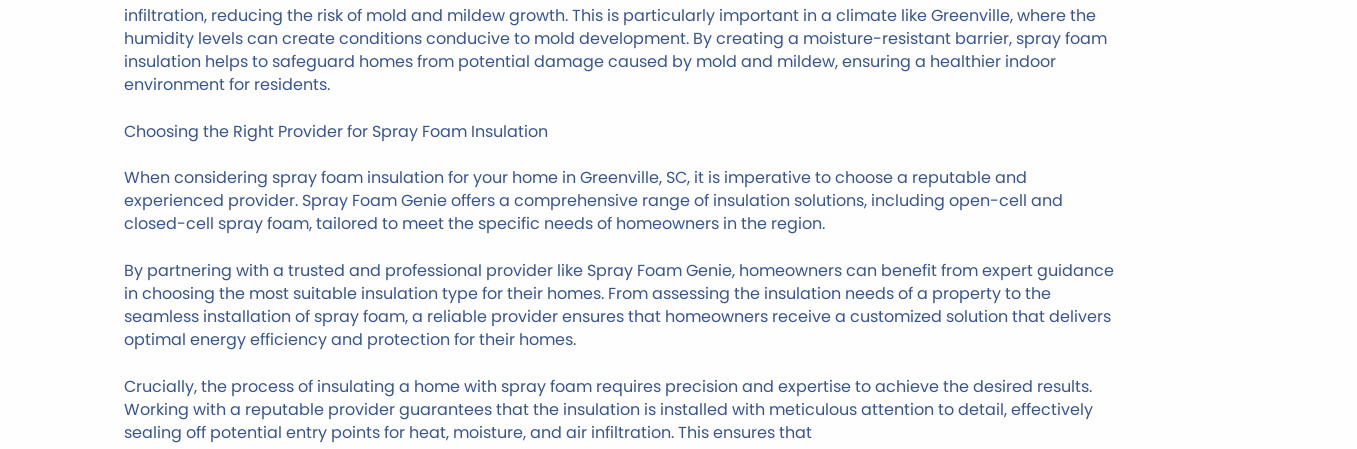infiltration, reducing the risk of mold and mildew growth. This is particularly important in a climate like Greenville, where the humidity levels can create conditions conducive to mold development. By creating a moisture-resistant barrier, spray foam insulation helps to safeguard homes from potential damage caused by mold and mildew, ensuring a healthier indoor environment for residents.

Choosing the Right Provider for Spray Foam Insulation

When considering spray foam insulation for your home in Greenville, SC, it is imperative to choose a reputable and experienced provider. Spray Foam Genie offers a comprehensive range of insulation solutions, including open-cell and closed-cell spray foam, tailored to meet the specific needs of homeowners in the region.

By partnering with a trusted and professional provider like Spray Foam Genie, homeowners can benefit from expert guidance in choosing the most suitable insulation type for their homes. From assessing the insulation needs of a property to the seamless installation of spray foam, a reliable provider ensures that homeowners receive a customized solution that delivers optimal energy efficiency and protection for their homes.

Crucially, the process of insulating a home with spray foam requires precision and expertise to achieve the desired results. Working with a reputable provider guarantees that the insulation is installed with meticulous attention to detail, effectively sealing off potential entry points for heat, moisture, and air infiltration. This ensures that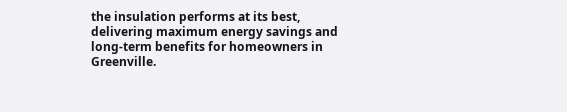the insulation performs at its best, delivering maximum energy savings and long-term benefits for homeowners in Greenville.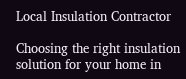Local Insulation Contractor

Choosing the right insulation solution for your home in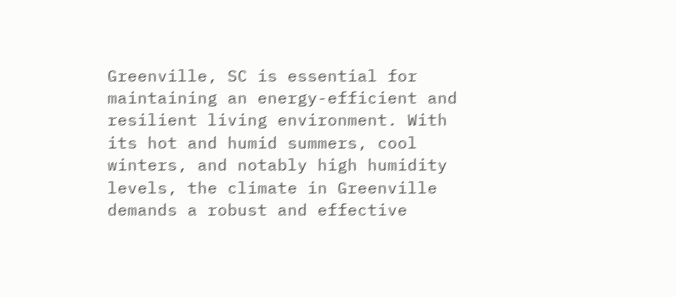Greenville, SC is essential for maintaining an energy-efficient and resilient living environment. With its hot and humid summers, cool winters, and notably high humidity levels, the climate in Greenville demands a robust and effective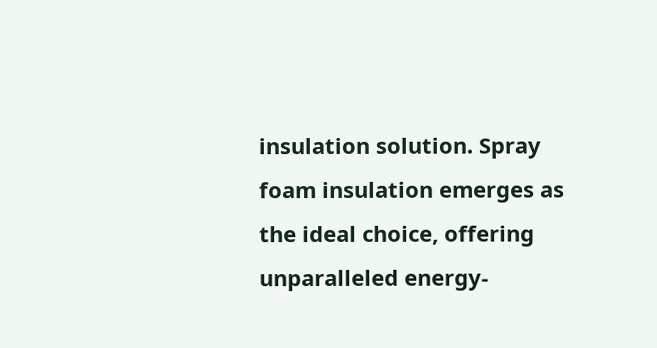insulation solution. Spray foam insulation emerges as the ideal choice, offering unparalleled energy-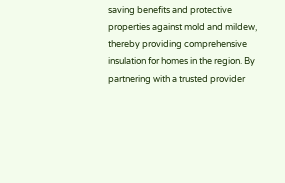saving benefits and protective properties against mold and mildew, thereby providing comprehensive insulation for homes in the region. By partnering with a trusted provider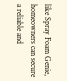like Spray Foam Genie, homeowners can secure a reliable and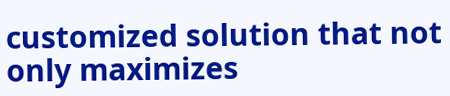customized solution that not only maximizes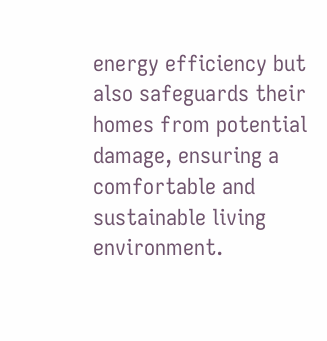energy efficiency but also safeguards their homes from potential damage, ensuring a comfortable and sustainable living environment.